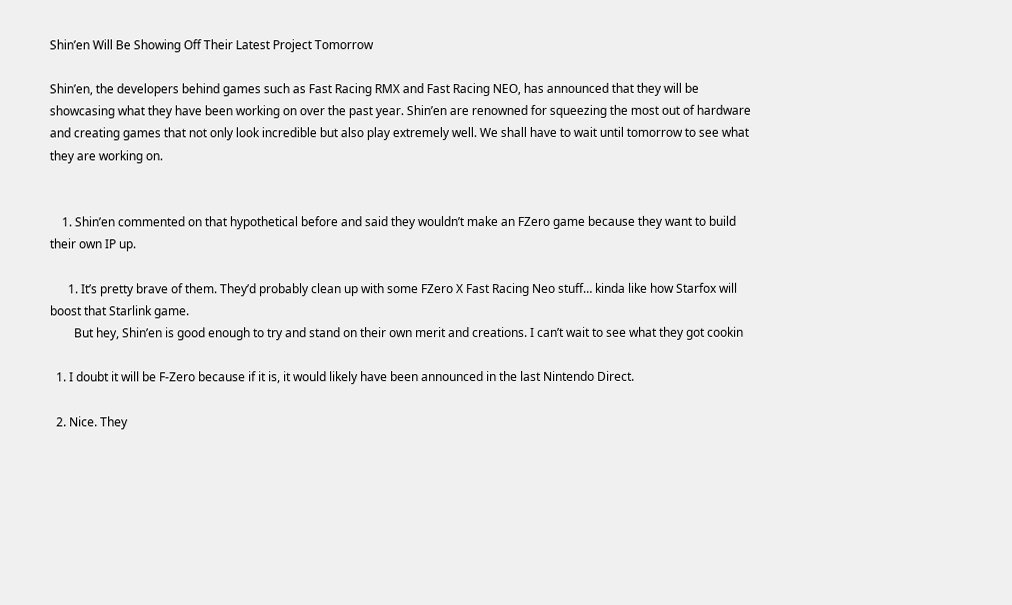Shin’en Will Be Showing Off Their Latest Project Tomorrow

Shin’en, the developers behind games such as Fast Racing RMX and Fast Racing NEO, has announced that they will be showcasing what they have been working on over the past year. Shin’en are renowned for squeezing the most out of hardware and creating games that not only look incredible but also play extremely well. We shall have to wait until tomorrow to see what they are working on.


    1. Shin’en commented on that hypothetical before and said they wouldn’t make an FZero game because they want to build their own IP up.

      1. It’s pretty brave of them. They’d probably clean up with some FZero X Fast Racing Neo stuff… kinda like how Starfox will boost that Starlink game.
        But hey, Shin’en is good enough to try and stand on their own merit and creations. I can’t wait to see what they got cookin

  1. I doubt it will be F-Zero because if it is, it would likely have been announced in the last Nintendo Direct.

  2. Nice. They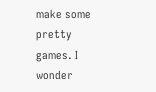make some pretty games. I wonder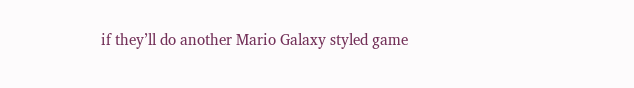if they’ll do another Mario Galaxy styled game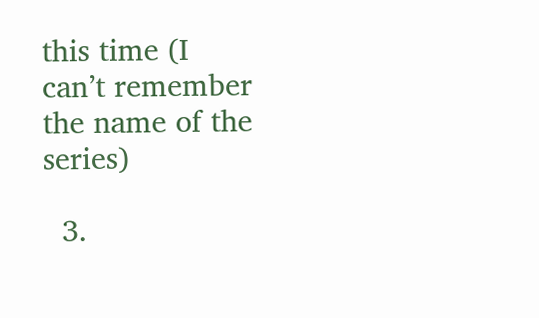this time (I can’t remember the name of the series)

  3.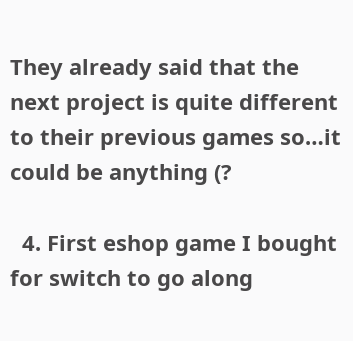They already said that the next project is quite different to their previous games so…it could be anything (?

  4. First eshop game I bought for switch to go along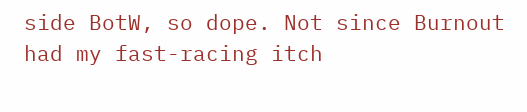side BotW, so dope. Not since Burnout had my fast-racing itch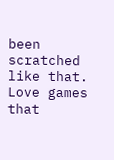been scratched like that. Love games that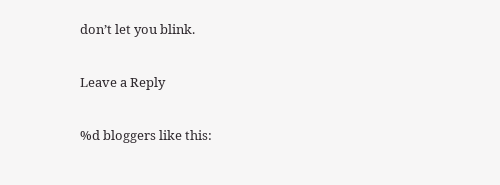don’t let you blink.

Leave a Reply

%d bloggers like this: